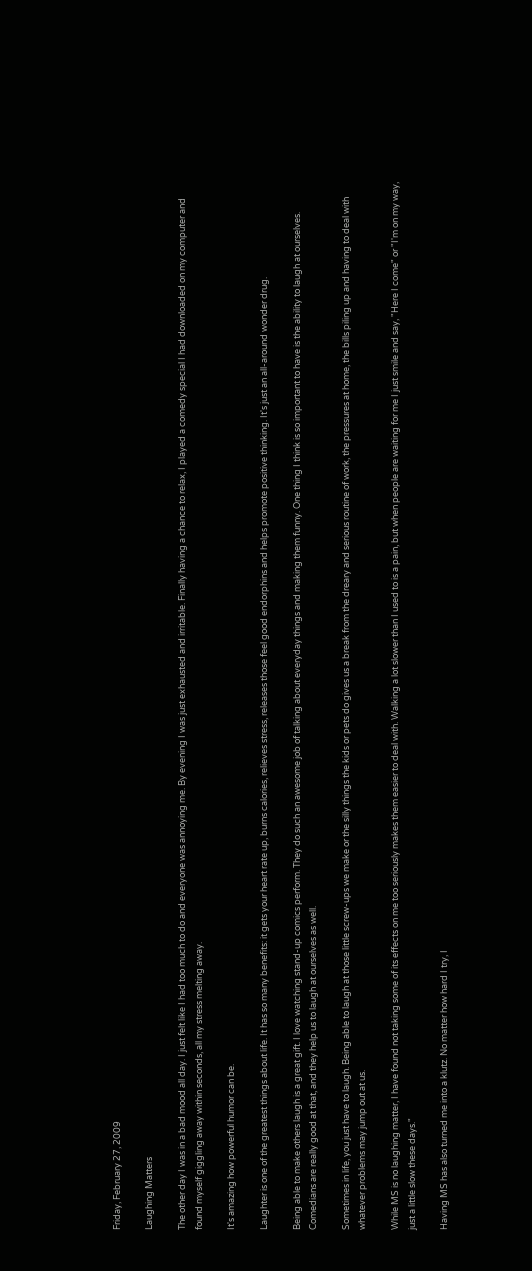Friday, February 27, 2009

Laughing Matters

The other day I was in a bad mood all day. I just felt like I had too much to do and everyone was annoying me. By evening I was just exhausted and irritable. Finally having a chance to relax, I played a comedy special I had downloaded on my computer and found myself giggling away within seconds, all my stress melting away.

It's amazing how powerful humor can be.

Laughter is one of the greatest things about life. It has so many benefits: it gets your heart rate up, burns calories, relieves stress, releases those feel good endorphins and helps promote positive thinking. It's just an all-around wonder drug.

Being able to make others laugh is a great gift. I love watching stand-up comics perform. They do such an awesome job of talking about everyday things and making them funny. One thing I think is so important to have is the ability to laugh at ourselves. Comedians are really good at that, and they help us to laugh at ourselves as well.

Sometimes in life, you just have to laugh. Being able to laugh at those little screw-ups we make or the silly things the kids or pets do gives us a break from the dreary and serious routine of work, the pressures at home, the bills piling up and having to deal with whatever problems may jump out at us.

While MS is no laughing matter, I have found not taking some of its effects on me too seriously makes them easier to deal with. Walking a lot slower than I used to is a pain, but when people are waiting for me I just smile and say, "Here I come" or "I'm on my way, just a little slow these days."

Having MS has also turned me into a klutz. No matter how hard I try, I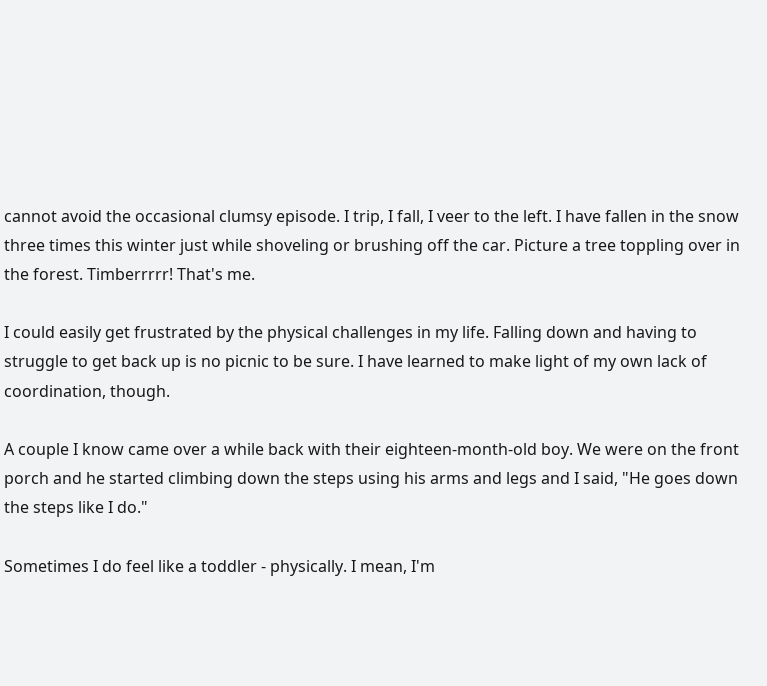cannot avoid the occasional clumsy episode. I trip, I fall, I veer to the left. I have fallen in the snow three times this winter just while shoveling or brushing off the car. Picture a tree toppling over in the forest. Timberrrrr! That's me.

I could easily get frustrated by the physical challenges in my life. Falling down and having to struggle to get back up is no picnic to be sure. I have learned to make light of my own lack of coordination, though.

A couple I know came over a while back with their eighteen-month-old boy. We were on the front porch and he started climbing down the steps using his arms and legs and I said, "He goes down the steps like I do."

Sometimes I do feel like a toddler - physically. I mean, I'm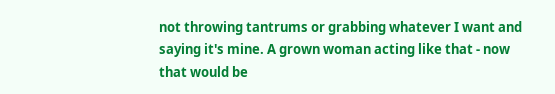not throwing tantrums or grabbing whatever I want and saying it's mine. A grown woman acting like that - now that would be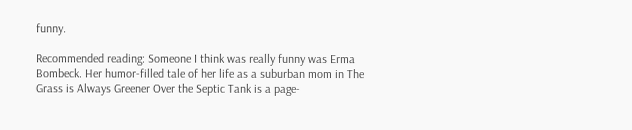funny.

Recommended reading: Someone I think was really funny was Erma Bombeck. Her humor-filled tale of her life as a suburban mom in The Grass is Always Greener Over the Septic Tank is a page-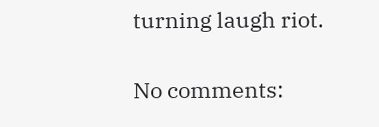turning laugh riot.

No comments: